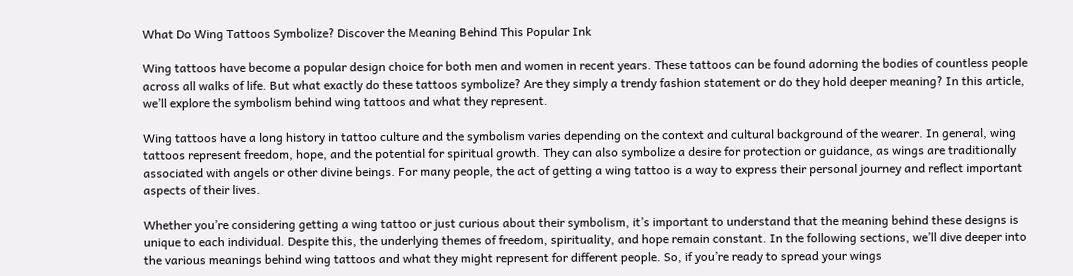What Do Wing Tattoos Symbolize? Discover the Meaning Behind This Popular Ink

Wing tattoos have become a popular design choice for both men and women in recent years. These tattoos can be found adorning the bodies of countless people across all walks of life. But what exactly do these tattoos symbolize? Are they simply a trendy fashion statement or do they hold deeper meaning? In this article, we’ll explore the symbolism behind wing tattoos and what they represent.

Wing tattoos have a long history in tattoo culture and the symbolism varies depending on the context and cultural background of the wearer. In general, wing tattoos represent freedom, hope, and the potential for spiritual growth. They can also symbolize a desire for protection or guidance, as wings are traditionally associated with angels or other divine beings. For many people, the act of getting a wing tattoo is a way to express their personal journey and reflect important aspects of their lives.

Whether you’re considering getting a wing tattoo or just curious about their symbolism, it’s important to understand that the meaning behind these designs is unique to each individual. Despite this, the underlying themes of freedom, spirituality, and hope remain constant. In the following sections, we’ll dive deeper into the various meanings behind wing tattoos and what they might represent for different people. So, if you’re ready to spread your wings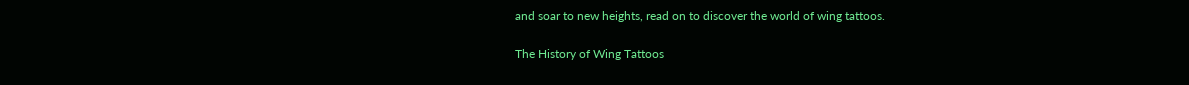and soar to new heights, read on to discover the world of wing tattoos.

The History of Wing Tattoos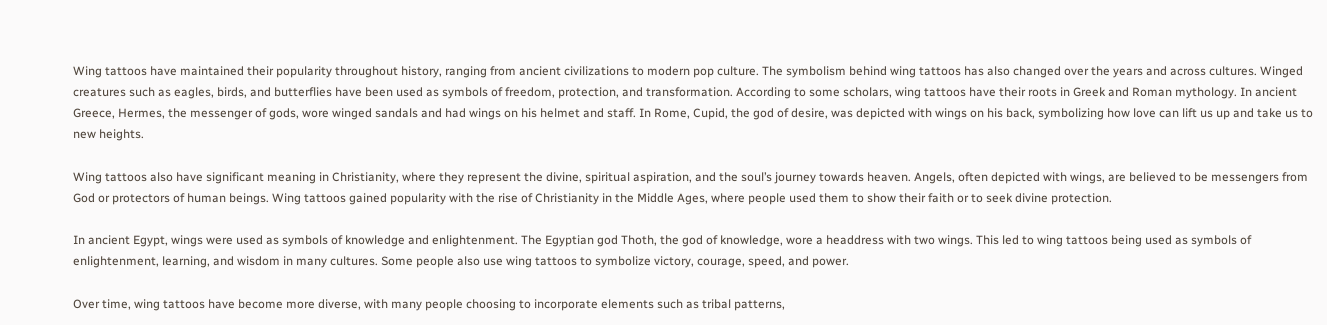Wing tattoos have maintained their popularity throughout history, ranging from ancient civilizations to modern pop culture. The symbolism behind wing tattoos has also changed over the years and across cultures. Winged creatures such as eagles, birds, and butterflies have been used as symbols of freedom, protection, and transformation. According to some scholars, wing tattoos have their roots in Greek and Roman mythology. In ancient Greece, Hermes, the messenger of gods, wore winged sandals and had wings on his helmet and staff. In Rome, Cupid, the god of desire, was depicted with wings on his back, symbolizing how love can lift us up and take us to new heights.

Wing tattoos also have significant meaning in Christianity, where they represent the divine, spiritual aspiration, and the soul’s journey towards heaven. Angels, often depicted with wings, are believed to be messengers from God or protectors of human beings. Wing tattoos gained popularity with the rise of Christianity in the Middle Ages, where people used them to show their faith or to seek divine protection.

In ancient Egypt, wings were used as symbols of knowledge and enlightenment. The Egyptian god Thoth, the god of knowledge, wore a headdress with two wings. This led to wing tattoos being used as symbols of enlightenment, learning, and wisdom in many cultures. Some people also use wing tattoos to symbolize victory, courage, speed, and power.

Over time, wing tattoos have become more diverse, with many people choosing to incorporate elements such as tribal patterns,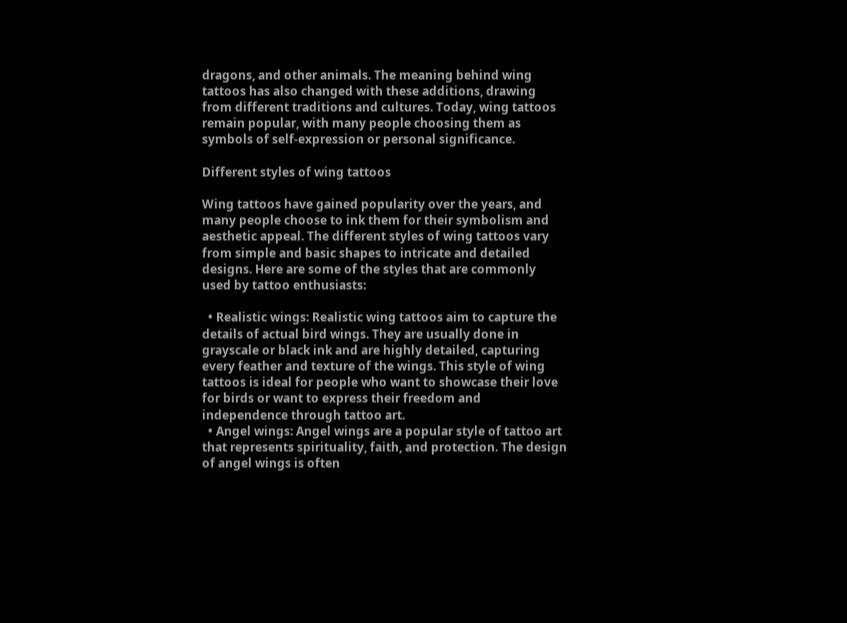dragons, and other animals. The meaning behind wing tattoos has also changed with these additions, drawing from different traditions and cultures. Today, wing tattoos remain popular, with many people choosing them as symbols of self-expression or personal significance.

Different styles of wing tattoos

Wing tattoos have gained popularity over the years, and many people choose to ink them for their symbolism and aesthetic appeal. The different styles of wing tattoos vary from simple and basic shapes to intricate and detailed designs. Here are some of the styles that are commonly used by tattoo enthusiasts:

  • Realistic wings: Realistic wing tattoos aim to capture the details of actual bird wings. They are usually done in grayscale or black ink and are highly detailed, capturing every feather and texture of the wings. This style of wing tattoos is ideal for people who want to showcase their love for birds or want to express their freedom and independence through tattoo art.
  • Angel wings: Angel wings are a popular style of tattoo art that represents spirituality, faith, and protection. The design of angel wings is often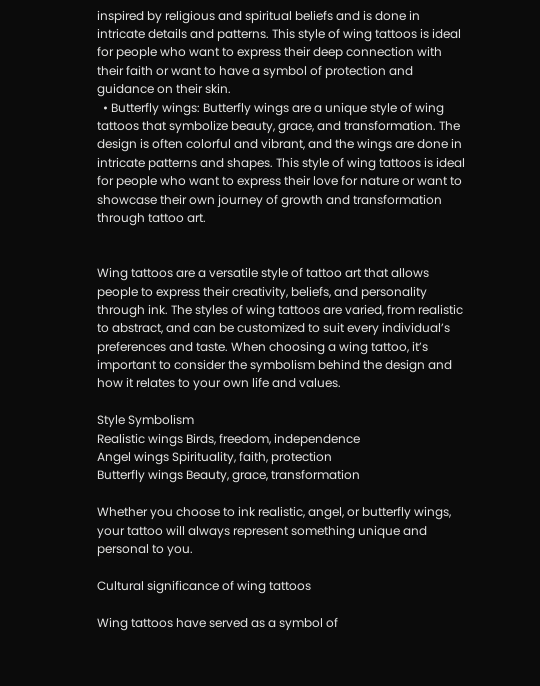inspired by religious and spiritual beliefs and is done in intricate details and patterns. This style of wing tattoos is ideal for people who want to express their deep connection with their faith or want to have a symbol of protection and guidance on their skin.
  • Butterfly wings: Butterfly wings are a unique style of wing tattoos that symbolize beauty, grace, and transformation. The design is often colorful and vibrant, and the wings are done in intricate patterns and shapes. This style of wing tattoos is ideal for people who want to express their love for nature or want to showcase their own journey of growth and transformation through tattoo art.


Wing tattoos are a versatile style of tattoo art that allows people to express their creativity, beliefs, and personality through ink. The styles of wing tattoos are varied, from realistic to abstract, and can be customized to suit every individual’s preferences and taste. When choosing a wing tattoo, it’s important to consider the symbolism behind the design and how it relates to your own life and values.

Style Symbolism
Realistic wings Birds, freedom, independence
Angel wings Spirituality, faith, protection
Butterfly wings Beauty, grace, transformation

Whether you choose to ink realistic, angel, or butterfly wings, your tattoo will always represent something unique and personal to you.

Cultural significance of wing tattoos

Wing tattoos have served as a symbol of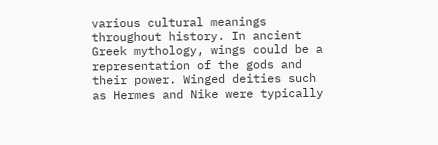various cultural meanings throughout history. In ancient Greek mythology, wings could be a representation of the gods and their power. Winged deities such as Hermes and Nike were typically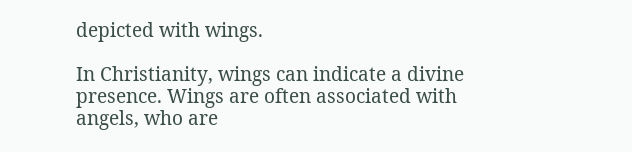depicted with wings.

In Christianity, wings can indicate a divine presence. Wings are often associated with angels, who are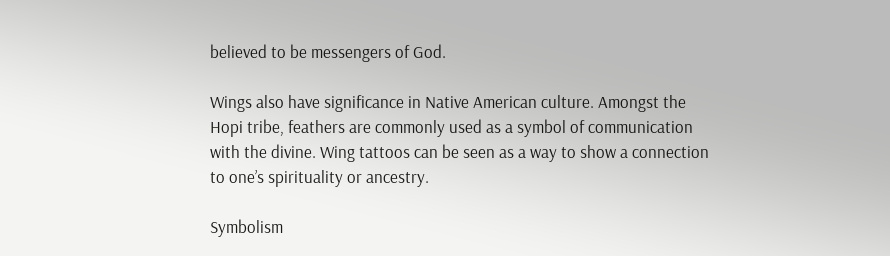believed to be messengers of God.

Wings also have significance in Native American culture. Amongst the Hopi tribe, feathers are commonly used as a symbol of communication with the divine. Wing tattoos can be seen as a way to show a connection to one’s spirituality or ancestry.

Symbolism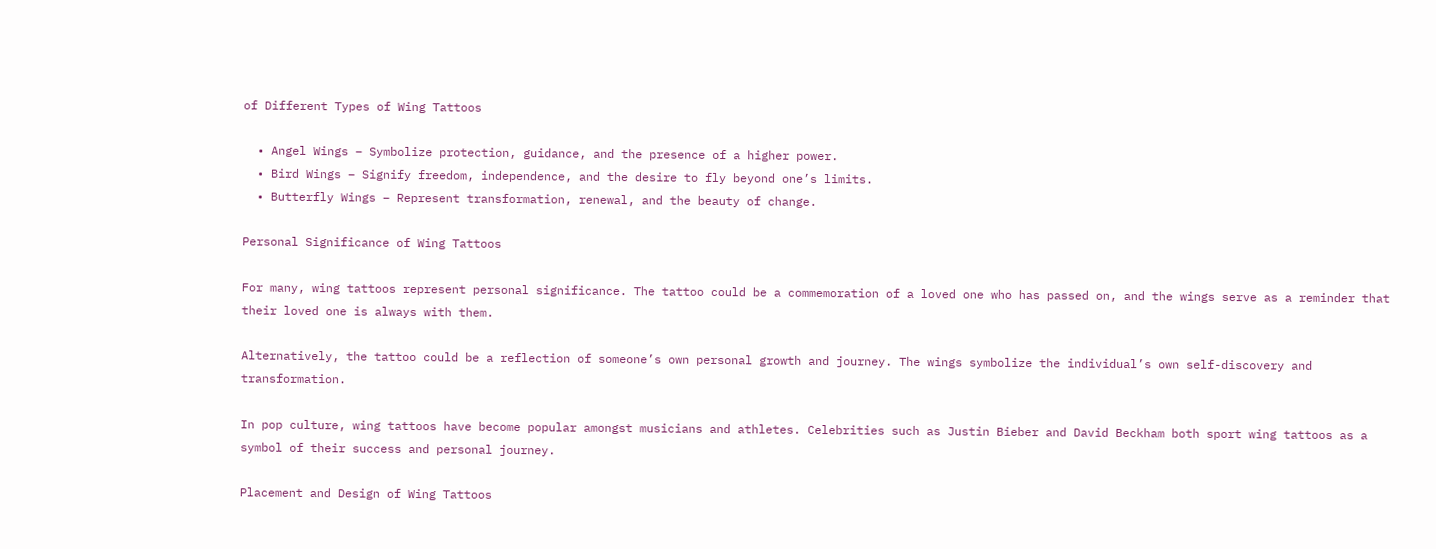of Different Types of Wing Tattoos

  • Angel Wings – Symbolize protection, guidance, and the presence of a higher power.
  • Bird Wings – Signify freedom, independence, and the desire to fly beyond one’s limits.
  • Butterfly Wings – Represent transformation, renewal, and the beauty of change.

Personal Significance of Wing Tattoos

For many, wing tattoos represent personal significance. The tattoo could be a commemoration of a loved one who has passed on, and the wings serve as a reminder that their loved one is always with them.

Alternatively, the tattoo could be a reflection of someone’s own personal growth and journey. The wings symbolize the individual’s own self-discovery and transformation.

In pop culture, wing tattoos have become popular amongst musicians and athletes. Celebrities such as Justin Bieber and David Beckham both sport wing tattoos as a symbol of their success and personal journey.

Placement and Design of Wing Tattoos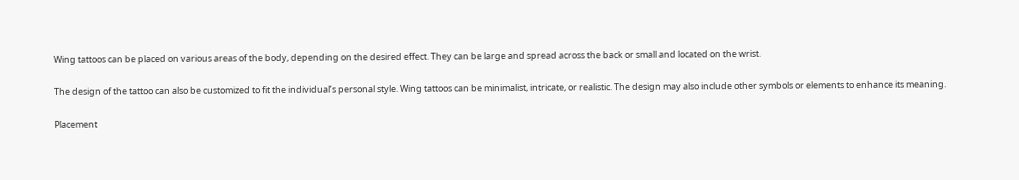Wing tattoos can be placed on various areas of the body, depending on the desired effect. They can be large and spread across the back or small and located on the wrist.

The design of the tattoo can also be customized to fit the individual’s personal style. Wing tattoos can be minimalist, intricate, or realistic. The design may also include other symbols or elements to enhance its meaning.

Placement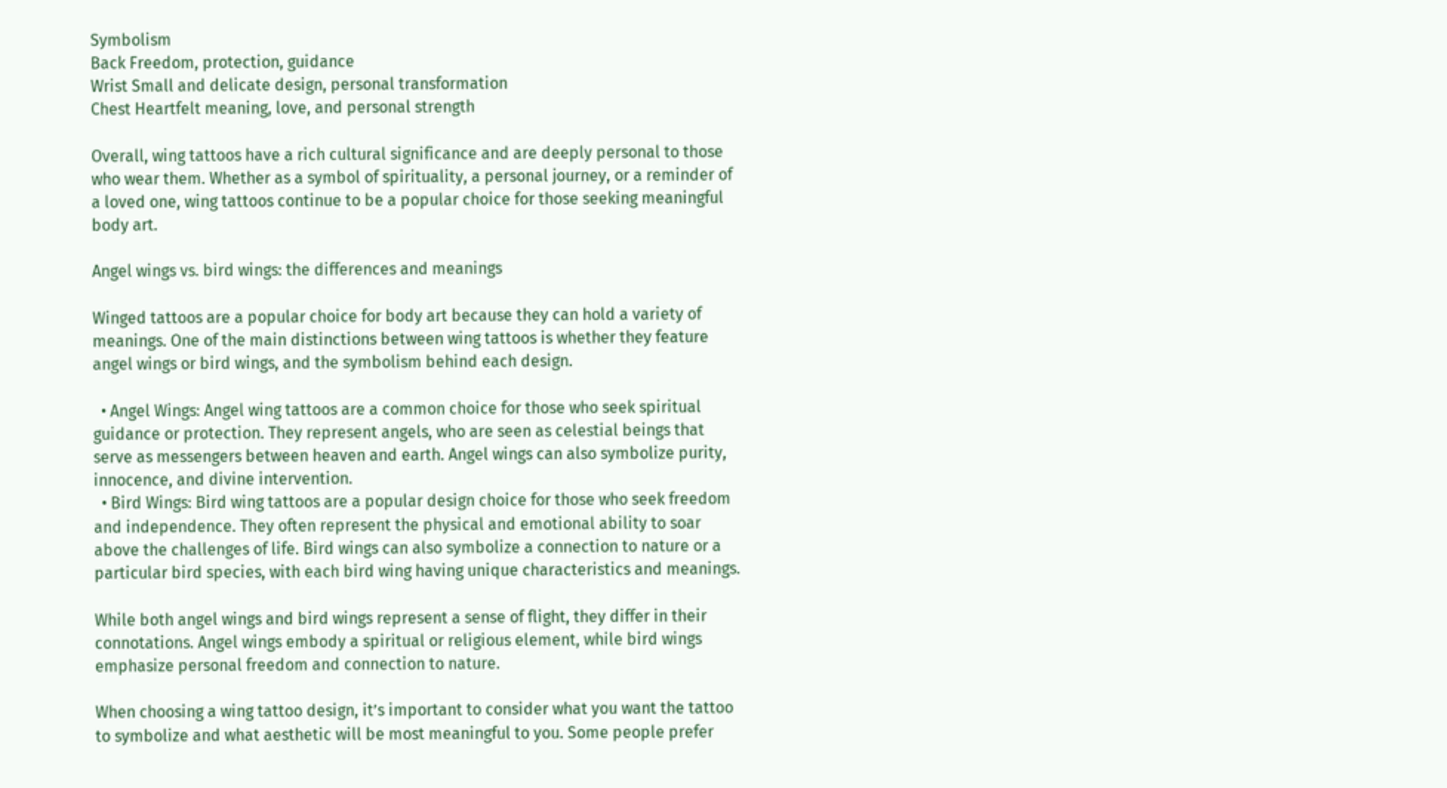Symbolism
Back Freedom, protection, guidance
Wrist Small and delicate design, personal transformation
Chest Heartfelt meaning, love, and personal strength

Overall, wing tattoos have a rich cultural significance and are deeply personal to those who wear them. Whether as a symbol of spirituality, a personal journey, or a reminder of a loved one, wing tattoos continue to be a popular choice for those seeking meaningful body art.

Angel wings vs. bird wings: the differences and meanings

Winged tattoos are a popular choice for body art because they can hold a variety of meanings. One of the main distinctions between wing tattoos is whether they feature angel wings or bird wings, and the symbolism behind each design.

  • Angel Wings: Angel wing tattoos are a common choice for those who seek spiritual guidance or protection. They represent angels, who are seen as celestial beings that serve as messengers between heaven and earth. Angel wings can also symbolize purity, innocence, and divine intervention.
  • Bird Wings: Bird wing tattoos are a popular design choice for those who seek freedom and independence. They often represent the physical and emotional ability to soar above the challenges of life. Bird wings can also symbolize a connection to nature or a particular bird species, with each bird wing having unique characteristics and meanings.

While both angel wings and bird wings represent a sense of flight, they differ in their connotations. Angel wings embody a spiritual or religious element, while bird wings emphasize personal freedom and connection to nature.

When choosing a wing tattoo design, it’s important to consider what you want the tattoo to symbolize and what aesthetic will be most meaningful to you. Some people prefer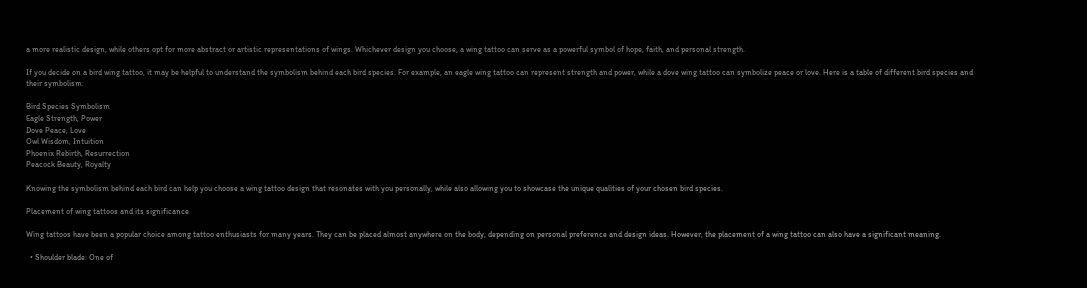a more realistic design, while others opt for more abstract or artistic representations of wings. Whichever design you choose, a wing tattoo can serve as a powerful symbol of hope, faith, and personal strength.

If you decide on a bird wing tattoo, it may be helpful to understand the symbolism behind each bird species. For example, an eagle wing tattoo can represent strength and power, while a dove wing tattoo can symbolize peace or love. Here is a table of different bird species and their symbolism:

Bird Species Symbolism
Eagle Strength, Power
Dove Peace, Love
Owl Wisdom, Intuition
Phoenix Rebirth, Resurrection
Peacock Beauty, Royalty

Knowing the symbolism behind each bird can help you choose a wing tattoo design that resonates with you personally, while also allowing you to showcase the unique qualities of your chosen bird species.

Placement of wing tattoos and its significance

Wing tattoos have been a popular choice among tattoo enthusiasts for many years. They can be placed almost anywhere on the body, depending on personal preference and design ideas. However, the placement of a wing tattoo can also have a significant meaning.

  • Shoulder blade: One of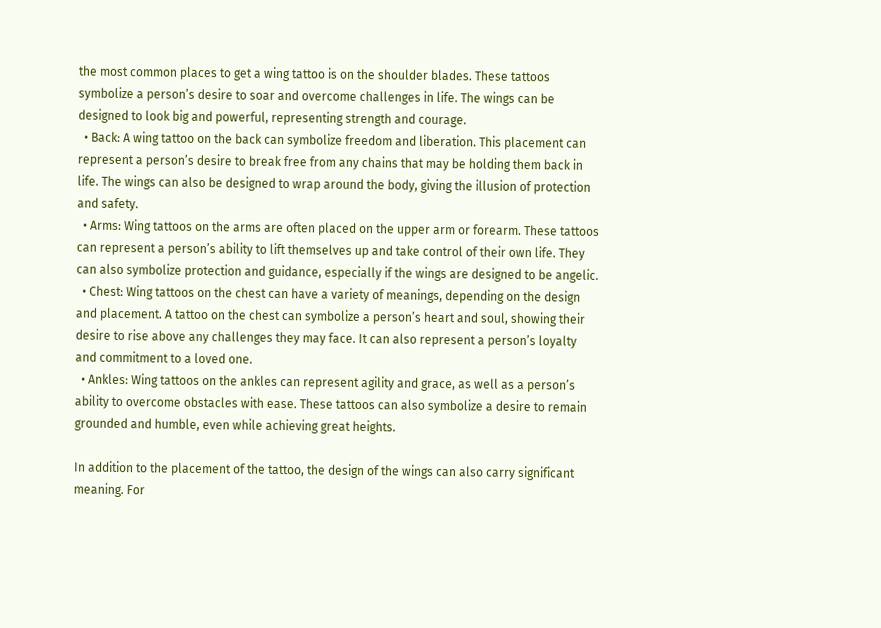the most common places to get a wing tattoo is on the shoulder blades. These tattoos symbolize a person’s desire to soar and overcome challenges in life. The wings can be designed to look big and powerful, representing strength and courage.
  • Back: A wing tattoo on the back can symbolize freedom and liberation. This placement can represent a person’s desire to break free from any chains that may be holding them back in life. The wings can also be designed to wrap around the body, giving the illusion of protection and safety.
  • Arms: Wing tattoos on the arms are often placed on the upper arm or forearm. These tattoos can represent a person’s ability to lift themselves up and take control of their own life. They can also symbolize protection and guidance, especially if the wings are designed to be angelic.
  • Chest: Wing tattoos on the chest can have a variety of meanings, depending on the design and placement. A tattoo on the chest can symbolize a person’s heart and soul, showing their desire to rise above any challenges they may face. It can also represent a person’s loyalty and commitment to a loved one.
  • Ankles: Wing tattoos on the ankles can represent agility and grace, as well as a person’s ability to overcome obstacles with ease. These tattoos can also symbolize a desire to remain grounded and humble, even while achieving great heights.

In addition to the placement of the tattoo, the design of the wings can also carry significant meaning. For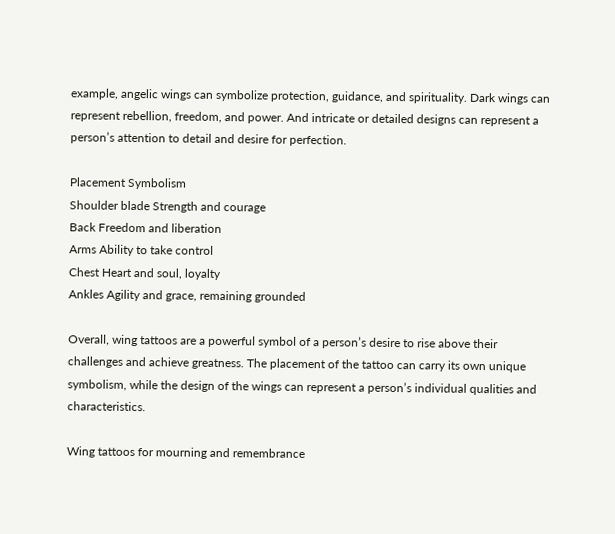example, angelic wings can symbolize protection, guidance, and spirituality. Dark wings can represent rebellion, freedom, and power. And intricate or detailed designs can represent a person’s attention to detail and desire for perfection.

Placement Symbolism
Shoulder blade Strength and courage
Back Freedom and liberation
Arms Ability to take control
Chest Heart and soul, loyalty
Ankles Agility and grace, remaining grounded

Overall, wing tattoos are a powerful symbol of a person’s desire to rise above their challenges and achieve greatness. The placement of the tattoo can carry its own unique symbolism, while the design of the wings can represent a person’s individual qualities and characteristics.

Wing tattoos for mourning and remembrance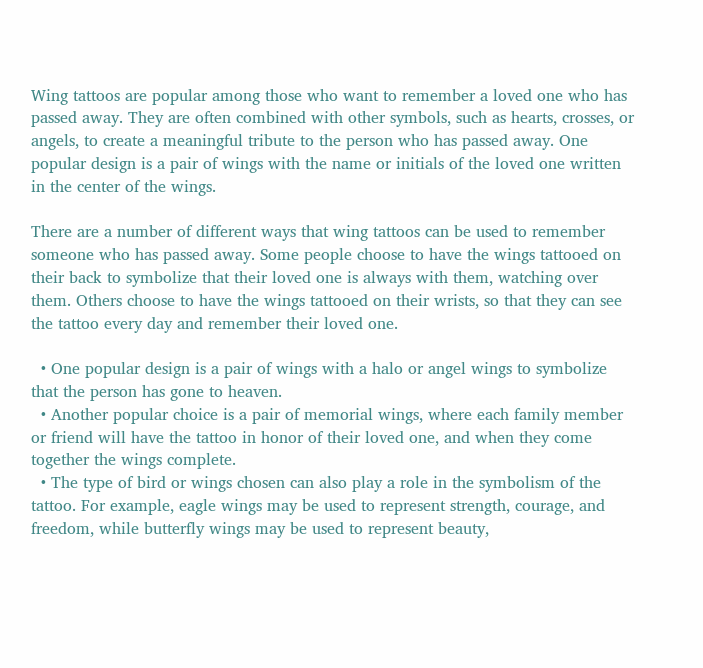Wing tattoos are popular among those who want to remember a loved one who has passed away. They are often combined with other symbols, such as hearts, crosses, or angels, to create a meaningful tribute to the person who has passed away. One popular design is a pair of wings with the name or initials of the loved one written in the center of the wings.

There are a number of different ways that wing tattoos can be used to remember someone who has passed away. Some people choose to have the wings tattooed on their back to symbolize that their loved one is always with them, watching over them. Others choose to have the wings tattooed on their wrists, so that they can see the tattoo every day and remember their loved one.

  • One popular design is a pair of wings with a halo or angel wings to symbolize that the person has gone to heaven.
  • Another popular choice is a pair of memorial wings, where each family member or friend will have the tattoo in honor of their loved one, and when they come together the wings complete.
  • The type of bird or wings chosen can also play a role in the symbolism of the tattoo. For example, eagle wings may be used to represent strength, courage, and freedom, while butterfly wings may be used to represent beauty,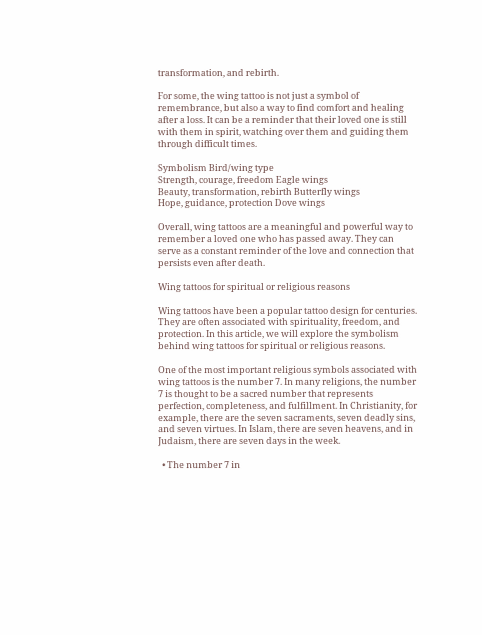transformation, and rebirth.

For some, the wing tattoo is not just a symbol of remembrance, but also a way to find comfort and healing after a loss. It can be a reminder that their loved one is still with them in spirit, watching over them and guiding them through difficult times.

Symbolism Bird/wing type
Strength, courage, freedom Eagle wings
Beauty, transformation, rebirth Butterfly wings
Hope, guidance, protection Dove wings

Overall, wing tattoos are a meaningful and powerful way to remember a loved one who has passed away. They can serve as a constant reminder of the love and connection that persists even after death.

Wing tattoos for spiritual or religious reasons

Wing tattoos have been a popular tattoo design for centuries. They are often associated with spirituality, freedom, and protection. In this article, we will explore the symbolism behind wing tattoos for spiritual or religious reasons.

One of the most important religious symbols associated with wing tattoos is the number 7. In many religions, the number 7 is thought to be a sacred number that represents perfection, completeness, and fulfillment. In Christianity, for example, there are the seven sacraments, seven deadly sins, and seven virtues. In Islam, there are seven heavens, and in Judaism, there are seven days in the week.

  • The number 7 in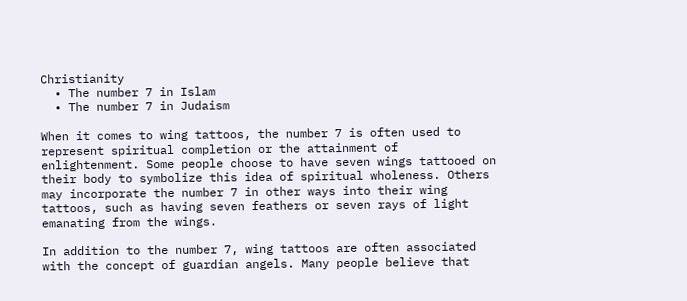Christianity
  • The number 7 in Islam
  • The number 7 in Judaism

When it comes to wing tattoos, the number 7 is often used to represent spiritual completion or the attainment of enlightenment. Some people choose to have seven wings tattooed on their body to symbolize this idea of spiritual wholeness. Others may incorporate the number 7 in other ways into their wing tattoos, such as having seven feathers or seven rays of light emanating from the wings.

In addition to the number 7, wing tattoos are often associated with the concept of guardian angels. Many people believe that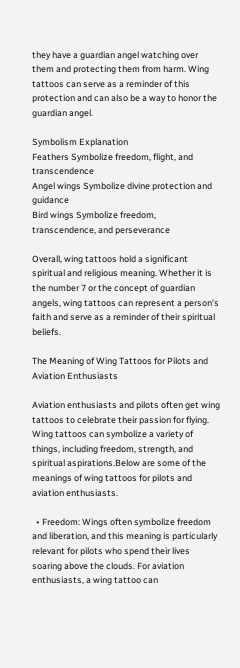they have a guardian angel watching over them and protecting them from harm. Wing tattoos can serve as a reminder of this protection and can also be a way to honor the guardian angel.

Symbolism Explanation
Feathers Symbolize freedom, flight, and transcendence
Angel wings Symbolize divine protection and guidance
Bird wings Symbolize freedom, transcendence, and perseverance

Overall, wing tattoos hold a significant spiritual and religious meaning. Whether it is the number 7 or the concept of guardian angels, wing tattoos can represent a person’s faith and serve as a reminder of their spiritual beliefs.

The Meaning of Wing Tattoos for Pilots and Aviation Enthusiasts

Aviation enthusiasts and pilots often get wing tattoos to celebrate their passion for flying. Wing tattoos can symbolize a variety of things, including freedom, strength, and spiritual aspirations.Below are some of the meanings of wing tattoos for pilots and aviation enthusiasts.

  • Freedom: Wings often symbolize freedom and liberation, and this meaning is particularly relevant for pilots who spend their lives soaring above the clouds. For aviation enthusiasts, a wing tattoo can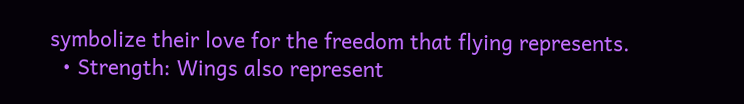symbolize their love for the freedom that flying represents.
  • Strength: Wings also represent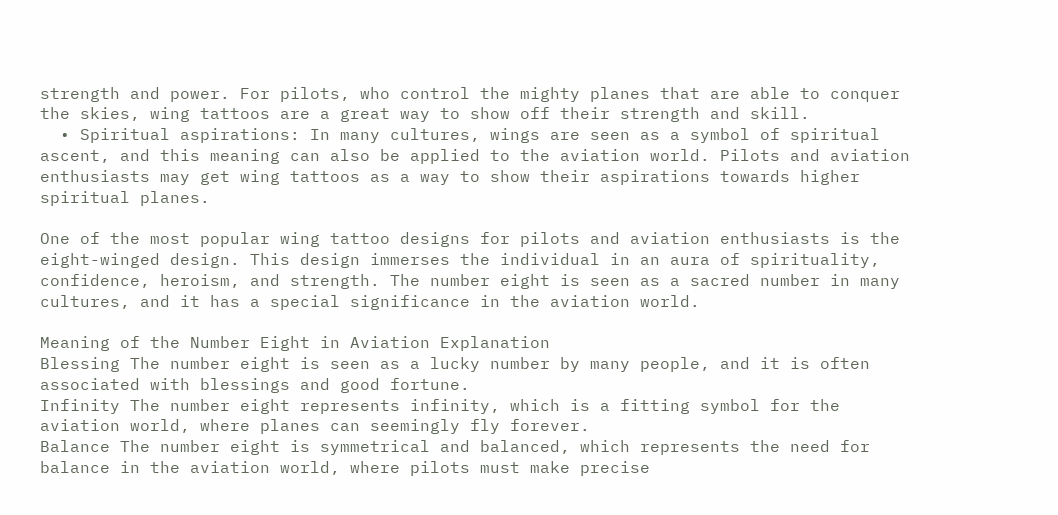strength and power. For pilots, who control the mighty planes that are able to conquer the skies, wing tattoos are a great way to show off their strength and skill.
  • Spiritual aspirations: In many cultures, wings are seen as a symbol of spiritual ascent, and this meaning can also be applied to the aviation world. Pilots and aviation enthusiasts may get wing tattoos as a way to show their aspirations towards higher spiritual planes.

One of the most popular wing tattoo designs for pilots and aviation enthusiasts is the eight-winged design. This design immerses the individual in an aura of spirituality, confidence, heroism, and strength. The number eight is seen as a sacred number in many cultures, and it has a special significance in the aviation world.

Meaning of the Number Eight in Aviation Explanation
Blessing The number eight is seen as a lucky number by many people, and it is often associated with blessings and good fortune.
Infinity The number eight represents infinity, which is a fitting symbol for the aviation world, where planes can seemingly fly forever.
Balance The number eight is symmetrical and balanced, which represents the need for balance in the aviation world, where pilots must make precise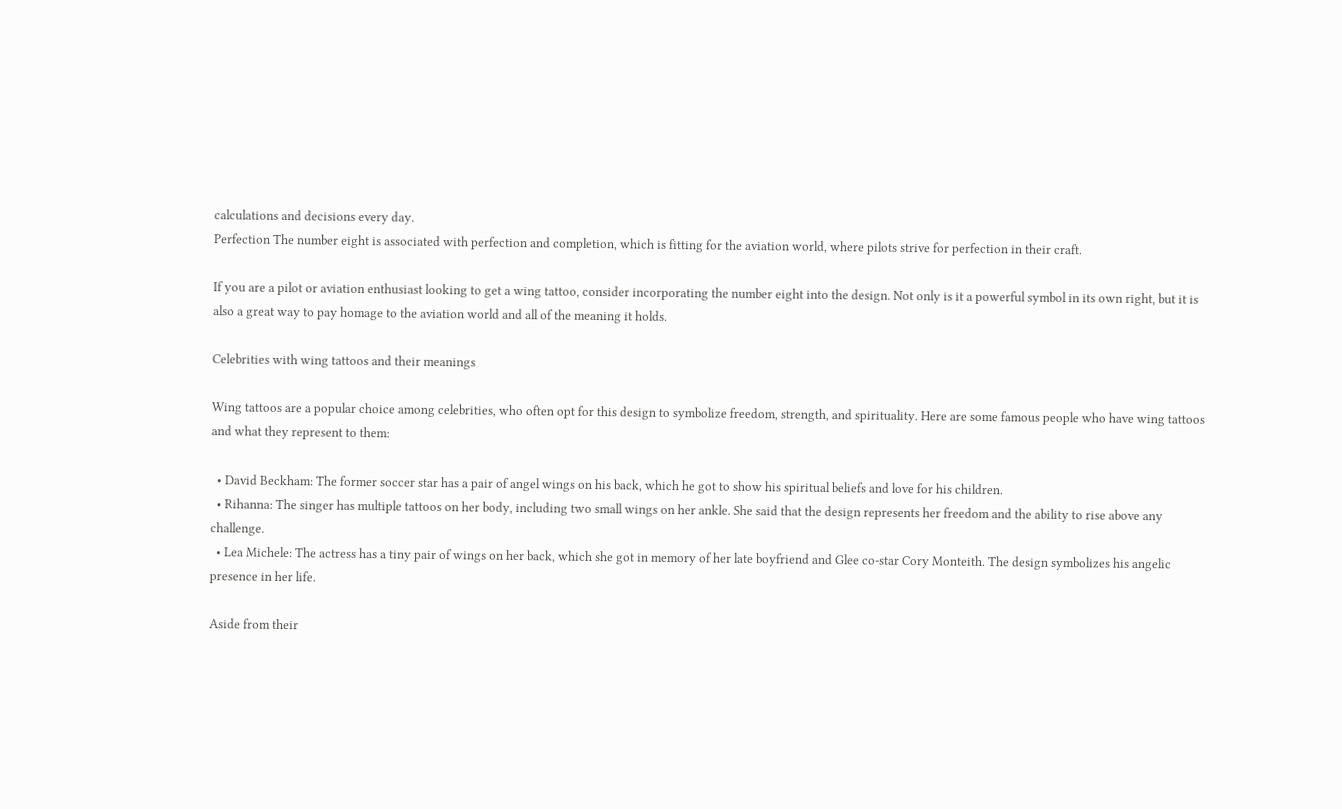calculations and decisions every day.
Perfection The number eight is associated with perfection and completion, which is fitting for the aviation world, where pilots strive for perfection in their craft.

If you are a pilot or aviation enthusiast looking to get a wing tattoo, consider incorporating the number eight into the design. Not only is it a powerful symbol in its own right, but it is also a great way to pay homage to the aviation world and all of the meaning it holds.

Celebrities with wing tattoos and their meanings

Wing tattoos are a popular choice among celebrities, who often opt for this design to symbolize freedom, strength, and spirituality. Here are some famous people who have wing tattoos and what they represent to them:

  • David Beckham: The former soccer star has a pair of angel wings on his back, which he got to show his spiritual beliefs and love for his children.
  • Rihanna: The singer has multiple tattoos on her body, including two small wings on her ankle. She said that the design represents her freedom and the ability to rise above any challenge.
  • Lea Michele: The actress has a tiny pair of wings on her back, which she got in memory of her late boyfriend and Glee co-star Cory Monteith. The design symbolizes his angelic presence in her life.

Aside from their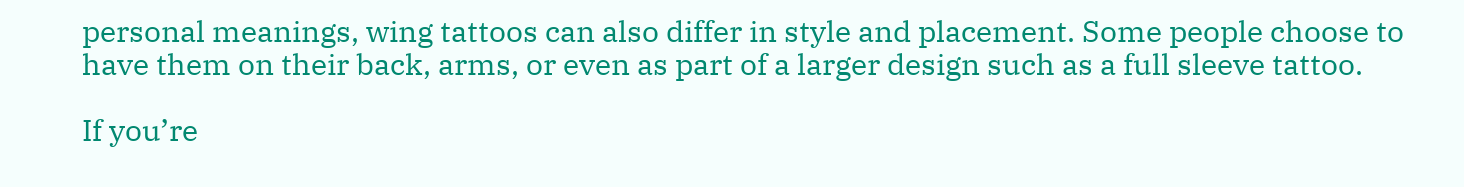personal meanings, wing tattoos can also differ in style and placement. Some people choose to have them on their back, arms, or even as part of a larger design such as a full sleeve tattoo.

If you’re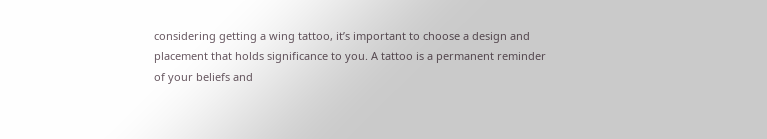considering getting a wing tattoo, it’s important to choose a design and placement that holds significance to you. A tattoo is a permanent reminder of your beliefs and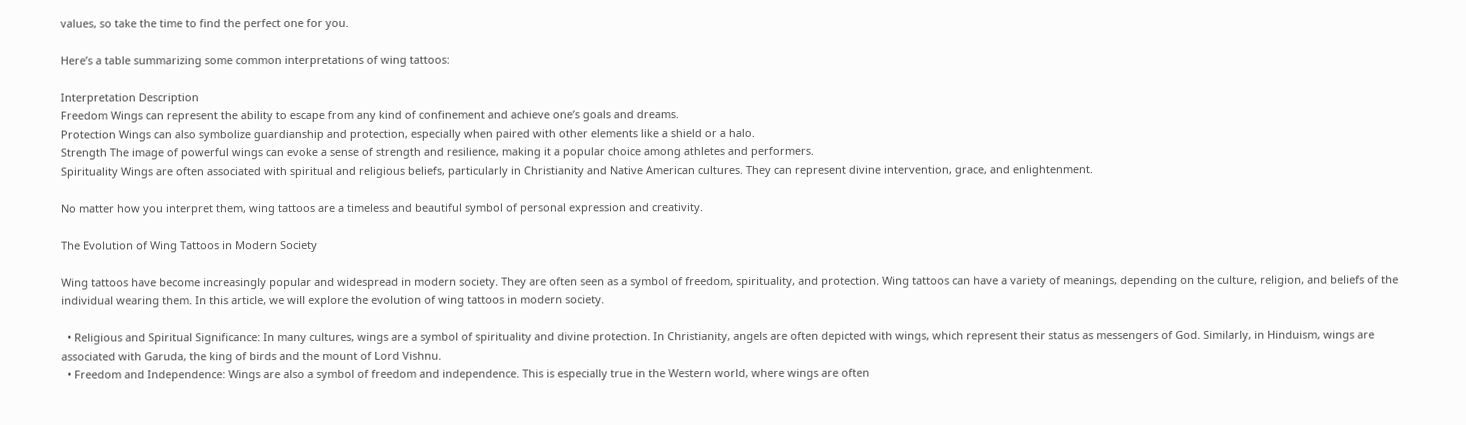values, so take the time to find the perfect one for you.

Here’s a table summarizing some common interpretations of wing tattoos:

Interpretation Description
Freedom Wings can represent the ability to escape from any kind of confinement and achieve one’s goals and dreams.
Protection Wings can also symbolize guardianship and protection, especially when paired with other elements like a shield or a halo.
Strength The image of powerful wings can evoke a sense of strength and resilience, making it a popular choice among athletes and performers.
Spirituality Wings are often associated with spiritual and religious beliefs, particularly in Christianity and Native American cultures. They can represent divine intervention, grace, and enlightenment.

No matter how you interpret them, wing tattoos are a timeless and beautiful symbol of personal expression and creativity.

The Evolution of Wing Tattoos in Modern Society

Wing tattoos have become increasingly popular and widespread in modern society. They are often seen as a symbol of freedom, spirituality, and protection. Wing tattoos can have a variety of meanings, depending on the culture, religion, and beliefs of the individual wearing them. In this article, we will explore the evolution of wing tattoos in modern society.

  • Religious and Spiritual Significance: In many cultures, wings are a symbol of spirituality and divine protection. In Christianity, angels are often depicted with wings, which represent their status as messengers of God. Similarly, in Hinduism, wings are associated with Garuda, the king of birds and the mount of Lord Vishnu.
  • Freedom and Independence: Wings are also a symbol of freedom and independence. This is especially true in the Western world, where wings are often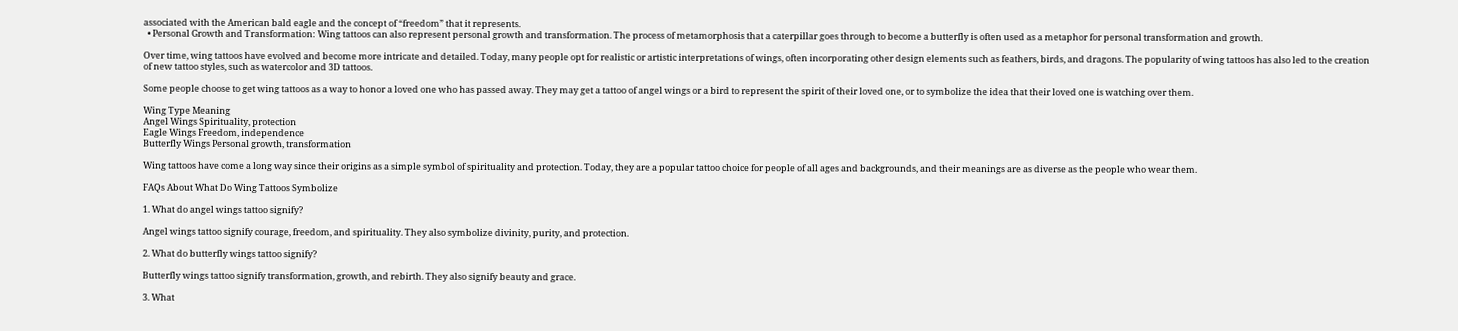associated with the American bald eagle and the concept of “freedom” that it represents.
  • Personal Growth and Transformation: Wing tattoos can also represent personal growth and transformation. The process of metamorphosis that a caterpillar goes through to become a butterfly is often used as a metaphor for personal transformation and growth.

Over time, wing tattoos have evolved and become more intricate and detailed. Today, many people opt for realistic or artistic interpretations of wings, often incorporating other design elements such as feathers, birds, and dragons. The popularity of wing tattoos has also led to the creation of new tattoo styles, such as watercolor and 3D tattoos.

Some people choose to get wing tattoos as a way to honor a loved one who has passed away. They may get a tattoo of angel wings or a bird to represent the spirit of their loved one, or to symbolize the idea that their loved one is watching over them.

Wing Type Meaning
Angel Wings Spirituality, protection
Eagle Wings Freedom, independence
Butterfly Wings Personal growth, transformation

Wing tattoos have come a long way since their origins as a simple symbol of spirituality and protection. Today, they are a popular tattoo choice for people of all ages and backgrounds, and their meanings are as diverse as the people who wear them.

FAQs About What Do Wing Tattoos Symbolize

1. What do angel wings tattoo signify?

Angel wings tattoo signify courage, freedom, and spirituality. They also symbolize divinity, purity, and protection.

2. What do butterfly wings tattoo signify?

Butterfly wings tattoo signify transformation, growth, and rebirth. They also signify beauty and grace.

3. What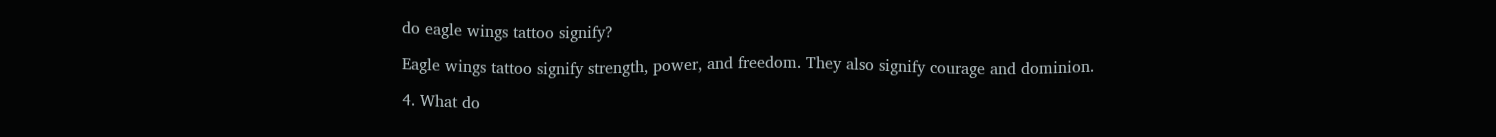do eagle wings tattoo signify?

Eagle wings tattoo signify strength, power, and freedom. They also signify courage and dominion.

4. What do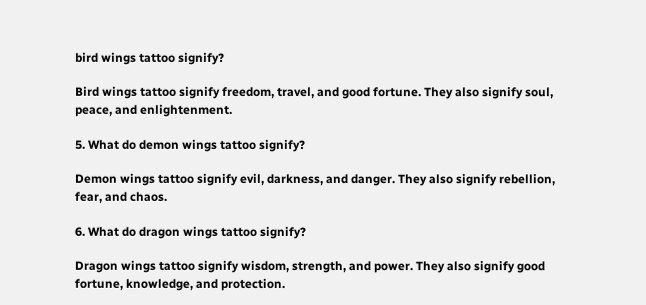bird wings tattoo signify?

Bird wings tattoo signify freedom, travel, and good fortune. They also signify soul, peace, and enlightenment.

5. What do demon wings tattoo signify?

Demon wings tattoo signify evil, darkness, and danger. They also signify rebellion, fear, and chaos.

6. What do dragon wings tattoo signify?

Dragon wings tattoo signify wisdom, strength, and power. They also signify good fortune, knowledge, and protection.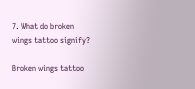7. What do broken wings tattoo signify?

Broken wings tattoo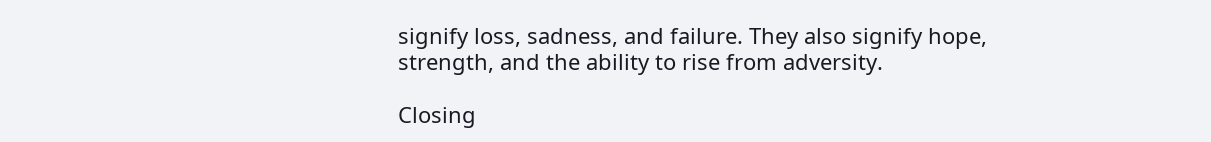signify loss, sadness, and failure. They also signify hope, strength, and the ability to rise from adversity.

Closing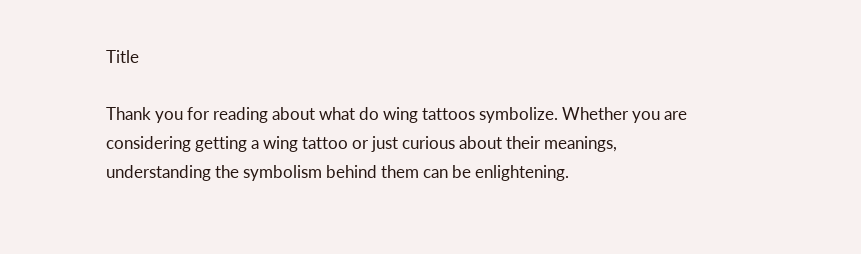Title

Thank you for reading about what do wing tattoos symbolize. Whether you are considering getting a wing tattoo or just curious about their meanings, understanding the symbolism behind them can be enlightening.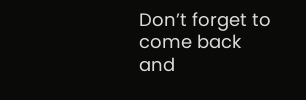Don’t forget to come back and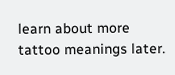learn about more tattoo meanings later.